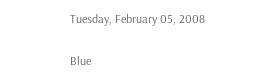Tuesday, February 05, 2008

Blue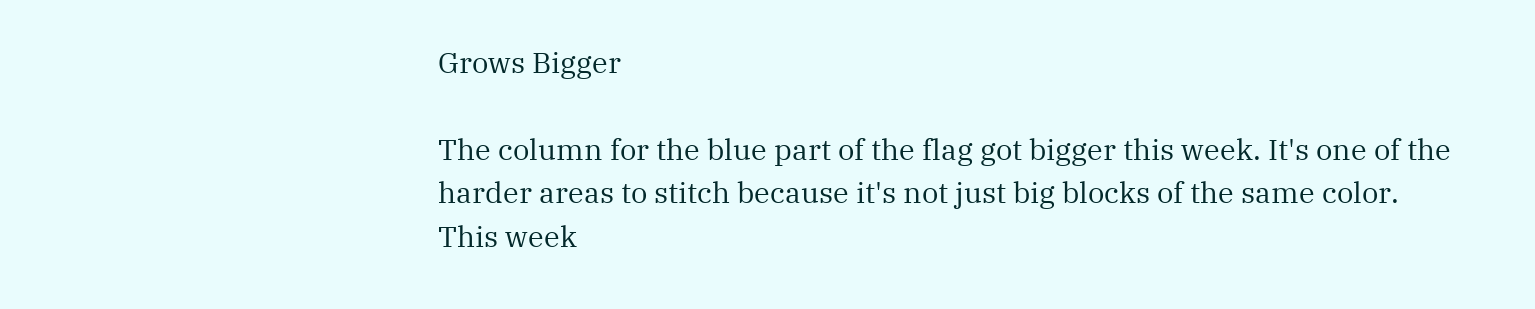Grows Bigger

The column for the blue part of the flag got bigger this week. It's one of the harder areas to stitch because it's not just big blocks of the same color. This week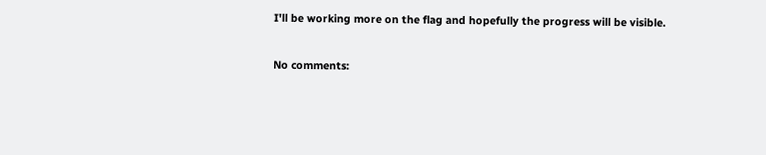I'll be working more on the flag and hopefully the progress will be visible.

No comments: